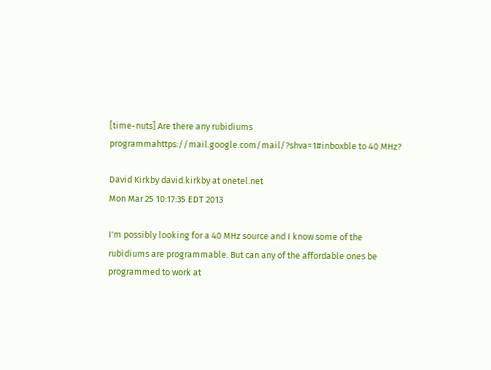[time-nuts] Are there any rubidiums programmahttps://mail.google.com/mail/?shva=1#inboxble to 40 MHz?

David Kirkby david.kirkby at onetel.net
Mon Mar 25 10:17:35 EDT 2013

I'm possibly looking for a 40 MHz source and I know some of the
rubidiums are programmable. But can any of the affordable ones be
programmed to work at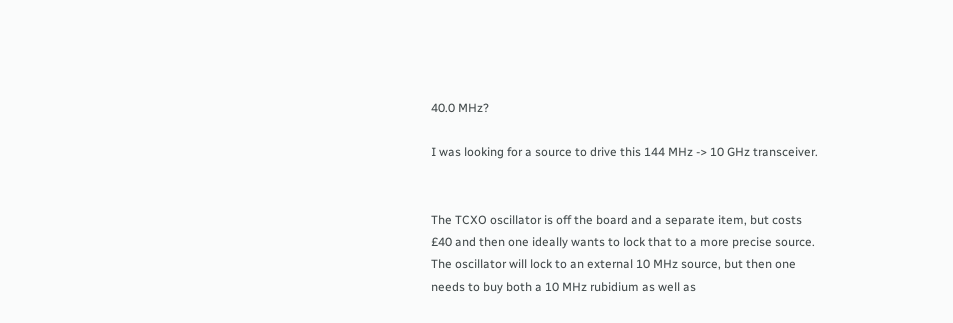40.0 MHz?

I was looking for a source to drive this 144 MHz -> 10 GHz transceiver.


The TCXO oscillator is off the board and a separate item, but costs
£40 and then one ideally wants to lock that to a more precise source.
The oscillator will lock to an external 10 MHz source, but then one
needs to buy both a 10 MHz rubidium as well as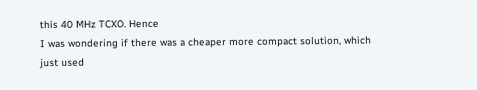this 40 MHz TCXO. Hence
I was wondering if there was a cheaper more compact solution, which
just used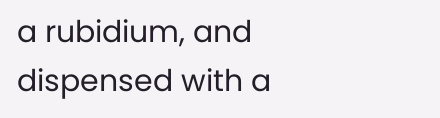a rubidium, and dispensed with a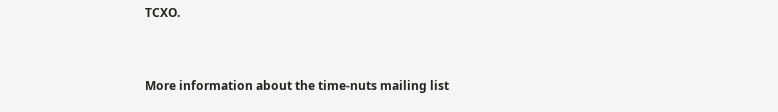TCXO.


More information about the time-nuts mailing list